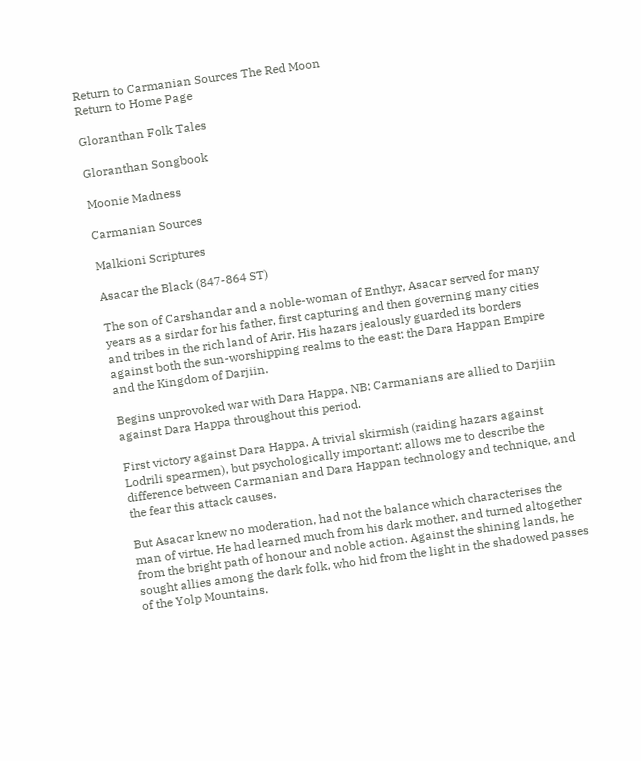Return to Carmanian Sources The Red Moon
Return to Home Page

Gloranthan Folk Tales

Gloranthan Songbook

Moonie Madness

Carmanian Sources

Malkioni Scriptures

Asacar the Black (847-864 ST)

The son of Carshandar and a noble-woman of Enthyr, Asacar served for many years as a sirdar for his father, first capturing and then governing many cities and tribes in the rich land of Arir. His hazars jealously guarded its borders against both the sun-worshipping realms to the east: the Dara Happan Empire and the Kingdom of Darjiin.

Begins unprovoked war with Dara Happa. NB: Carmanians are allied to Darjiin against Dara Happa throughout this period.

First victory against Dara Happa. A trivial skirmish (raiding hazars against Lodrili spearmen), but psychologically important: allows me to describe the difference between Carmanian and Dara Happan technology and technique, and the fear this attack causes.

But Asacar knew no moderation, had not the balance which characterises the man of virtue. He had learned much from his dark mother, and turned altogether from the bright path of honour and noble action. Against the shining lands, he sought allies among the dark folk, who hid from the light in the shadowed passes of the Yolp Mountains.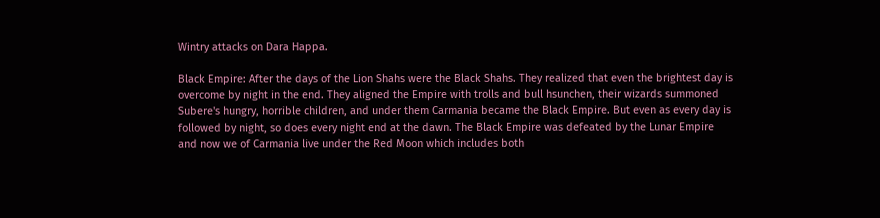Wintry attacks on Dara Happa.

Black Empire: After the days of the Lion Shahs were the Black Shahs. They realized that even the brightest day is overcome by night in the end. They aligned the Empire with trolls and bull hsunchen, their wizards summoned Subere's hungry, horrible children, and under them Carmania became the Black Empire. But even as every day is followed by night, so does every night end at the dawn. The Black Empire was defeated by the Lunar Empire and now we of Carmania live under the Red Moon which includes both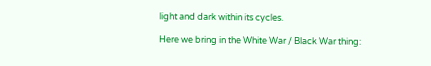light and dark within its cycles.

Here we bring in the White War / Black War thing: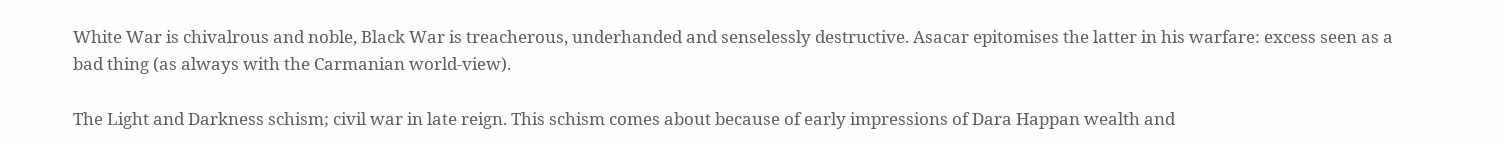White War is chivalrous and noble, Black War is treacherous, underhanded and senselessly destructive. Asacar epitomises the latter in his warfare: excess seen as a bad thing (as always with the Carmanian world-view).

The Light and Darkness schism; civil war in late reign. This schism comes about because of early impressions of Dara Happan wealth and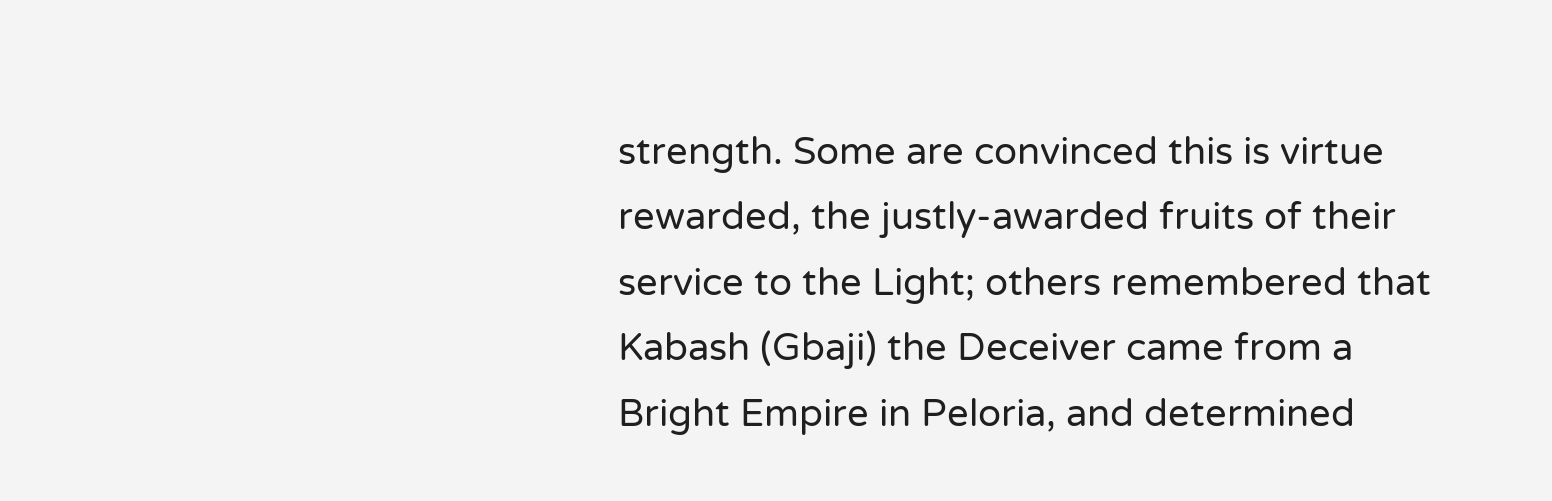strength. Some are convinced this is virtue rewarded, the justly-awarded fruits of their service to the Light; others remembered that Kabash (Gbaji) the Deceiver came from a Bright Empire in Peloria, and determined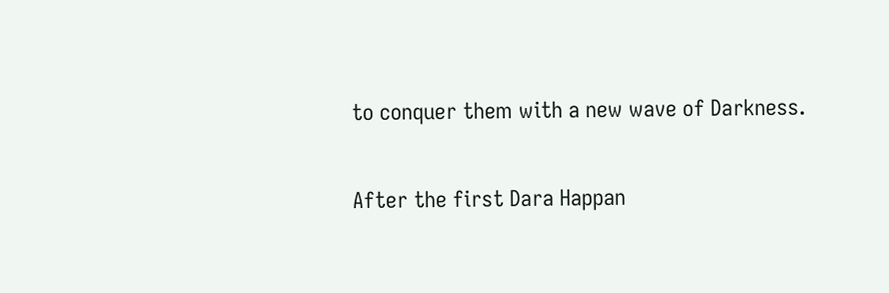to conquer them with a new wave of Darkness.

After the first Dara Happan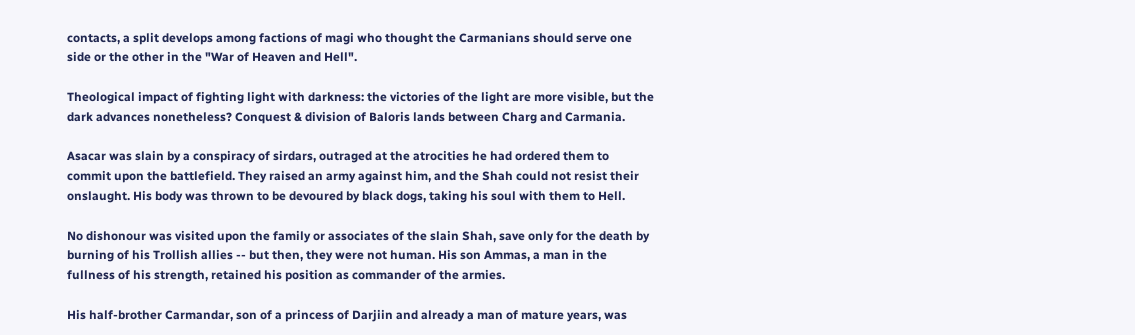contacts, a split develops among factions of magi who thought the Carmanians should serve one side or the other in the "War of Heaven and Hell".

Theological impact of fighting light with darkness: the victories of the light are more visible, but the dark advances nonetheless? Conquest & division of Baloris lands between Charg and Carmania.

Asacar was slain by a conspiracy of sirdars, outraged at the atrocities he had ordered them to commit upon the battlefield. They raised an army against him, and the Shah could not resist their onslaught. His body was thrown to be devoured by black dogs, taking his soul with them to Hell.

No dishonour was visited upon the family or associates of the slain Shah, save only for the death by burning of his Trollish allies -- but then, they were not human. His son Ammas, a man in the fullness of his strength, retained his position as commander of the armies.

His half-brother Carmandar, son of a princess of Darjiin and already a man of mature years, was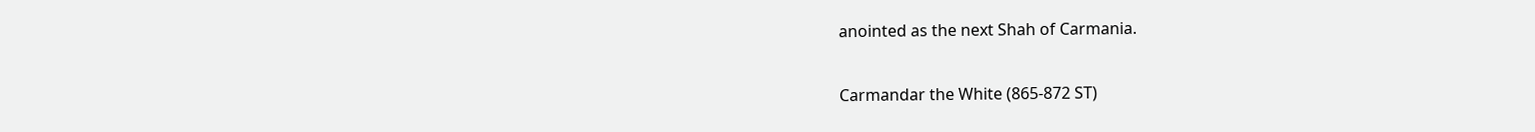anointed as the next Shah of Carmania.

Carmandar the White (865-872 ST)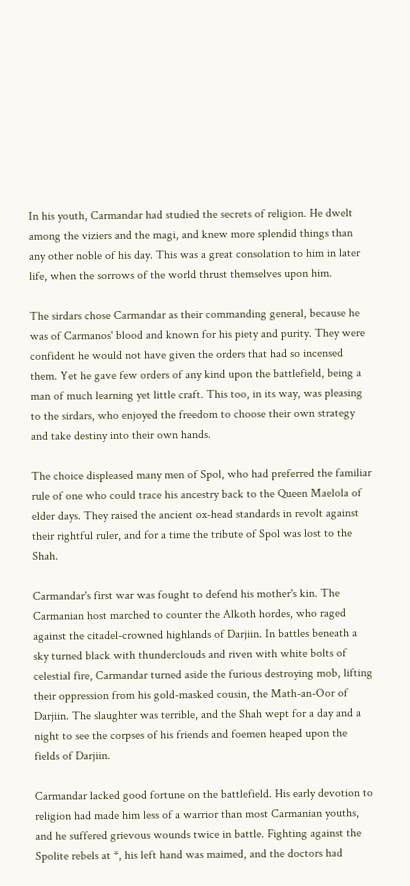In his youth, Carmandar had studied the secrets of religion. He dwelt among the viziers and the magi, and knew more splendid things than any other noble of his day. This was a great consolation to him in later life, when the sorrows of the world thrust themselves upon him.

The sirdars chose Carmandar as their commanding general, because he was of Carmanos' blood and known for his piety and purity. They were confident he would not have given the orders that had so incensed them. Yet he gave few orders of any kind upon the battlefield, being a man of much learning yet little craft. This too, in its way, was pleasing to the sirdars, who enjoyed the freedom to choose their own strategy and take destiny into their own hands.

The choice displeased many men of Spol, who had preferred the familiar rule of one who could trace his ancestry back to the Queen Maelola of elder days. They raised the ancient ox-head standards in revolt against their rightful ruler, and for a time the tribute of Spol was lost to the Shah.

Carmandar's first war was fought to defend his mother's kin. The Carmanian host marched to counter the Alkoth hordes, who raged against the citadel-crowned highlands of Darjiin. In battles beneath a sky turned black with thunderclouds and riven with white bolts of celestial fire, Carmandar turned aside the furious destroying mob, lifting their oppression from his gold-masked cousin, the Math-an-Oor of Darjiin. The slaughter was terrible, and the Shah wept for a day and a night to see the corpses of his friends and foemen heaped upon the fields of Darjiin.

Carmandar lacked good fortune on the battlefield. His early devotion to religion had made him less of a warrior than most Carmanian youths, and he suffered grievous wounds twice in battle. Fighting against the Spolite rebels at *, his left hand was maimed, and the doctors had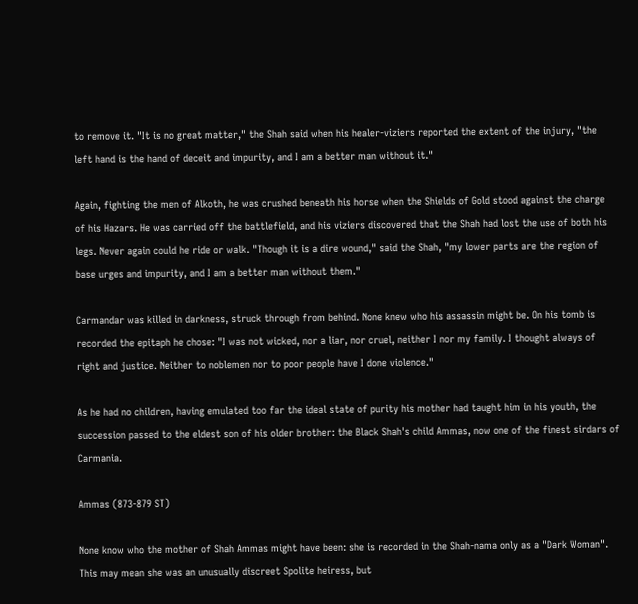to remove it. "It is no great matter," the Shah said when his healer-viziers reported the extent of the injury, "the left hand is the hand of deceit and impurity, and I am a better man without it."

Again, fighting the men of Alkoth, he was crushed beneath his horse when the Shields of Gold stood against the charge of his Hazars. He was carried off the battlefield, and his viziers discovered that the Shah had lost the use of both his legs. Never again could he ride or walk. "Though it is a dire wound," said the Shah, "my lower parts are the region of base urges and impurity, and I am a better man without them."

Carmandar was killed in darkness, struck through from behind. None knew who his assassin might be. On his tomb is recorded the epitaph he chose: "I was not wicked, nor a liar, nor cruel, neither I nor my family. I thought always of right and justice. Neither to noblemen nor to poor people have I done violence."

As he had no children, having emulated too far the ideal state of purity his mother had taught him in his youth, the succession passed to the eldest son of his older brother: the Black Shah's child Ammas, now one of the finest sirdars of Carmania.

Ammas (873-879 ST)

None know who the mother of Shah Ammas might have been: she is recorded in the Shah-nama only as a "Dark Woman". This may mean she was an unusually discreet Spolite heiress, but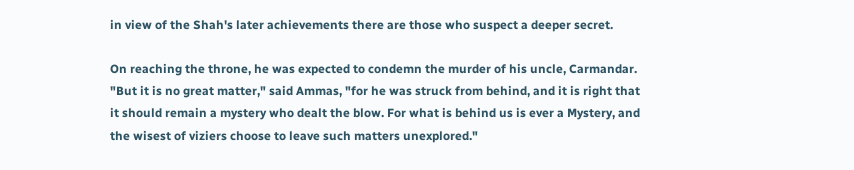in view of the Shah's later achievements there are those who suspect a deeper secret.

On reaching the throne, he was expected to condemn the murder of his uncle, Carmandar. "But it is no great matter," said Ammas, "for he was struck from behind, and it is right that it should remain a mystery who dealt the blow. For what is behind us is ever a Mystery, and the wisest of viziers choose to leave such matters unexplored."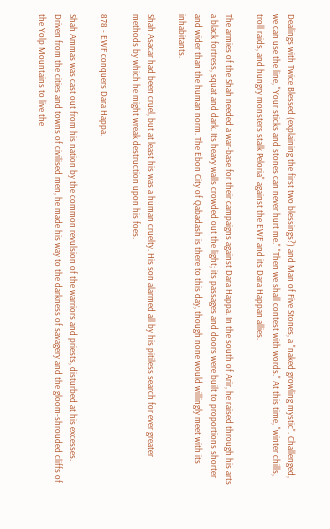Dealings with Twice Blessed (explaining the first two blessings?) and Man of Five Stones, a "naked growling mystic". Challenged, we can use the line, "Your sticks and stones can never hurt me." "Then we shall contest with words." At this time, "winter chills, troll raids, and hungry monsters stalk Peloria" against the EWF and its Dara Happan allies.

The armies of the Shah needed a war-base for their campaigns against Dara Happa. In the south of Arir, he raised through his arts a black fortress, squat and dark. Its heavy walls crowded out the light; its passages and doors were built to proportions shorter and wider than the human norm. The Ebon City of Qabadash is there to this day, though none would willingly meet with its inhabitants.

Shah Asacar had been cruel, but at least his was a human cruelty. His son alarmed all by his pitiless search for ever greater methods by which he might wreak destruction upon his foes.

878 - EWF conquers Dara Happa.

Shah Ammas was cast out from his nation by the common revulsion of the warriors and priests, disturbed at his excesses. Driven from the cities and towns of civilised men, he made his way to the darkness of savagery and the gloom-shrouded cliffs of the Yolp Mountains to live the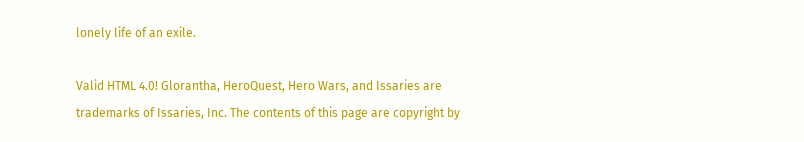lonely life of an exile.

Valid HTML 4.0! Glorantha, HeroQuest, Hero Wars, and Issaries are trademarks of Issaries, Inc. The contents of this page are copyright by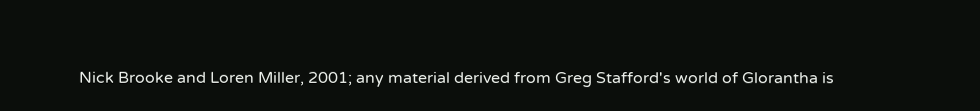Nick Brooke and Loren Miller, 2001; any material derived from Greg Stafford's world of Glorantha is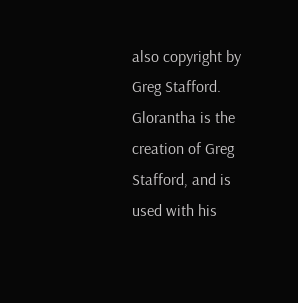also copyright by Greg Stafford. Glorantha is the creation of Greg Stafford, and is used with his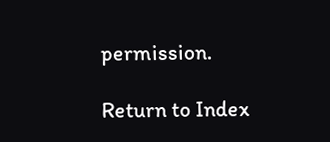permission.

Return to Index